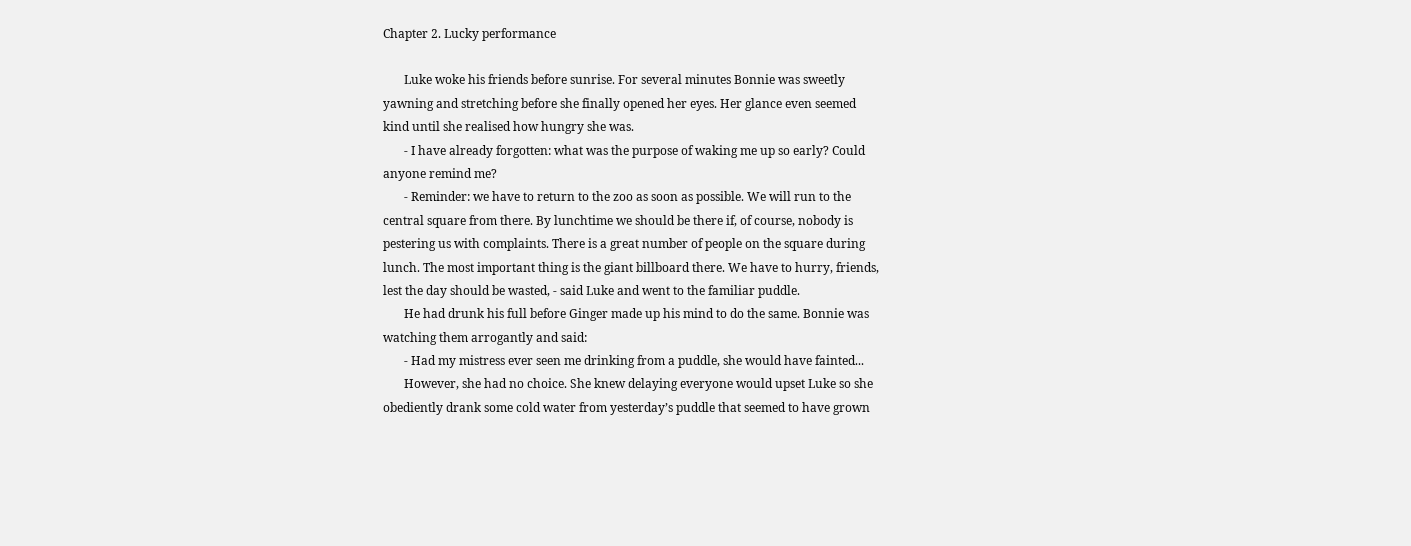Chapter 2. Lucky performance

       Luke woke his friends before sunrise. For several minutes Bonnie was sweetly
yawning and stretching before she finally opened her eyes. Her glance even seemed
kind until she realised how hungry she was.
       - I have already forgotten: what was the purpose of waking me up so early? Could
anyone remind me?
       - Reminder: we have to return to the zoo as soon as possible. We will run to the
central square from there. By lunchtime we should be there if, of course, nobody is
pestering us with complaints. There is a great number of people on the square during
lunch. The most important thing is the giant billboard there. We have to hurry, friends,
lest the day should be wasted, - said Luke and went to the familiar puddle.
       He had drunk his full before Ginger made up his mind to do the same. Bonnie was
watching them arrogantly and said:
       - Had my mistress ever seen me drinking from a puddle, she would have fainted...
       However, she had no choice. She knew delaying everyone would upset Luke so she
obediently drank some cold water from yesterday’s puddle that seemed to have grown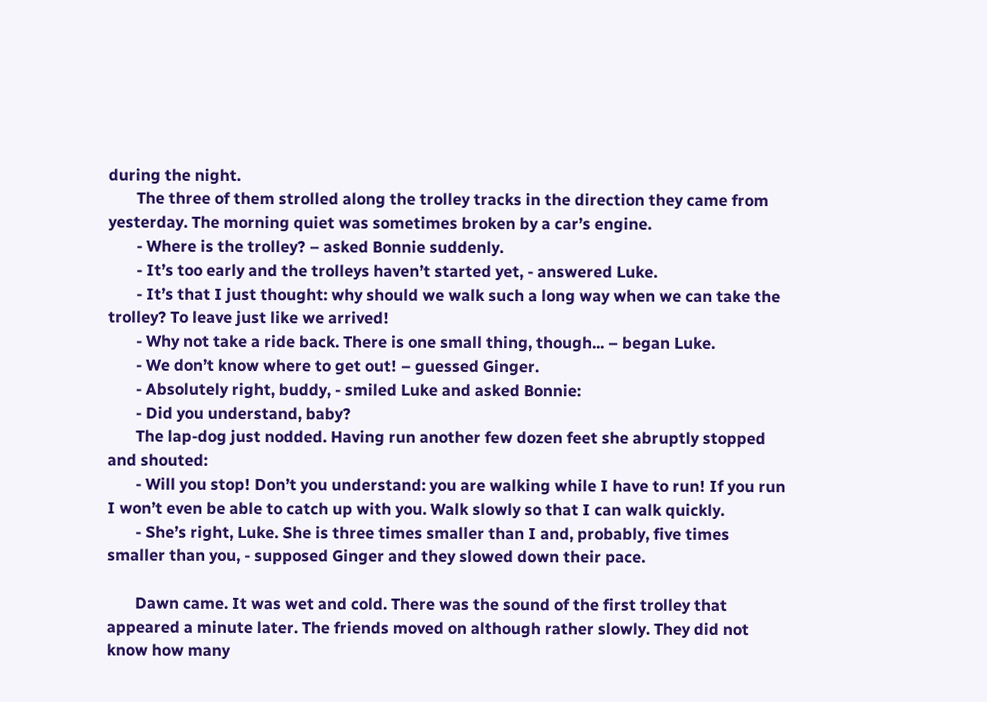during the night.
       The three of them strolled along the trolley tracks in the direction they came from
yesterday. The morning quiet was sometimes broken by a car’s engine.
       - Where is the trolley? – asked Bonnie suddenly.
       - It’s too early and the trolleys haven’t started yet, - answered Luke.
       - It’s that I just thought: why should we walk such a long way when we can take the
trolley? To leave just like we arrived!
       - Why not take a ride back. There is one small thing, though... – began Luke.
       - We don’t know where to get out! – guessed Ginger.
       - Absolutely right, buddy, - smiled Luke and asked Bonnie:
       - Did you understand, baby?
       The lap-dog just nodded. Having run another few dozen feet she abruptly stopped
and shouted:
       - Will you stop! Don’t you understand: you are walking while I have to run! If you run
I won’t even be able to catch up with you. Walk slowly so that I can walk quickly.
       - She’s right, Luke. She is three times smaller than I and, probably, five times
smaller than you, - supposed Ginger and they slowed down their pace.

       Dawn came. It was wet and cold. There was the sound of the first trolley that
appeared a minute later. The friends moved on although rather slowly. They did not
know how many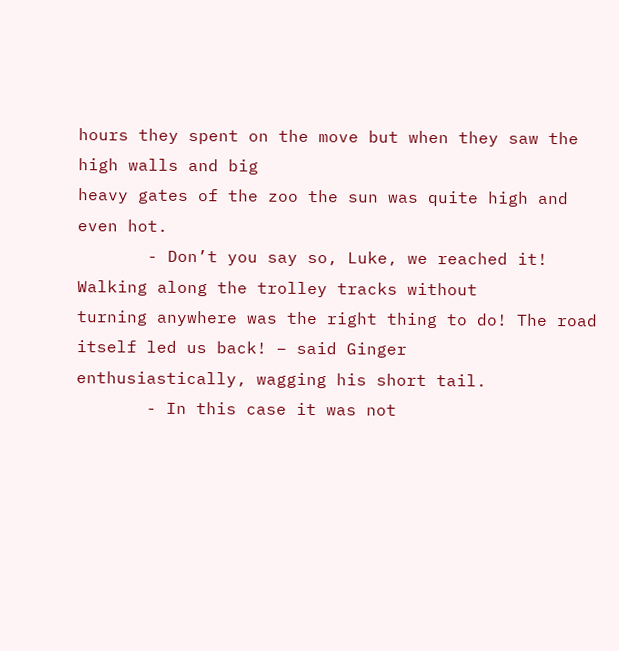hours they spent on the move but when they saw the high walls and big
heavy gates of the zoo the sun was quite high and even hot.
       - Don’t you say so, Luke, we reached it! Walking along the trolley tracks without
turning anywhere was the right thing to do! The road itself led us back! – said Ginger
enthusiastically, wagging his short tail.
       - In this case it was not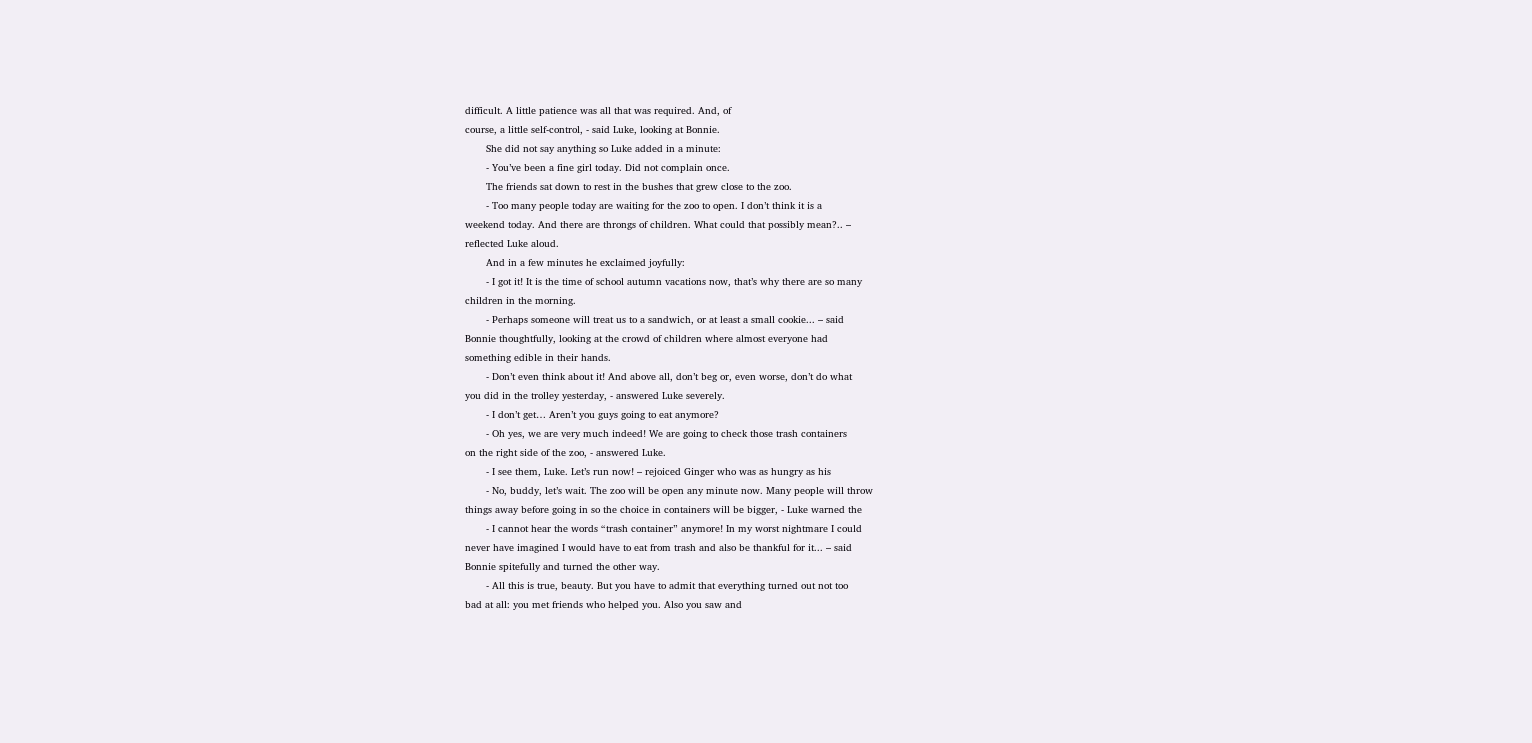difficult. A little patience was all that was required. And, of
course, a little self-control, - said Luke, looking at Bonnie.
       She did not say anything so Luke added in a minute:
       - You’ve been a fine girl today. Did not complain once.
       The friends sat down to rest in the bushes that grew close to the zoo.
       - Too many people today are waiting for the zoo to open. I don’t think it is a
weekend today. And there are throngs of children. What could that possibly mean?.. –
reflected Luke aloud.
       And in a few minutes he exclaimed joyfully:
       - I got it! It is the time of school autumn vacations now, that’s why there are so many
children in the morning.
       - Perhaps someone will treat us to a sandwich, or at least a small cookie... – said
Bonnie thoughtfully, looking at the crowd of children where almost everyone had
something edible in their hands.
       - Don’t even think about it! And above all, don’t beg or, even worse, don’t do what
you did in the trolley yesterday, - answered Luke severely.
       - I don’t get… Aren’t you guys going to eat anymore?
       - Oh yes, we are very much indeed! We are going to check those trash containers
on the right side of the zoo, - answered Luke.
       - I see them, Luke. Let’s run now! – rejoiced Ginger who was as hungry as his
       - No, buddy, let’s wait. The zoo will be open any minute now. Many people will throw
things away before going in so the choice in containers will be bigger, - Luke warned the
       - I cannot hear the words “trash container” anymore! In my worst nightmare I could
never have imagined I would have to eat from trash and also be thankful for it... – said
Bonnie spitefully and turned the other way.
       - All this is true, beauty. But you have to admit that everything turned out not too
bad at all: you met friends who helped you. Also you saw and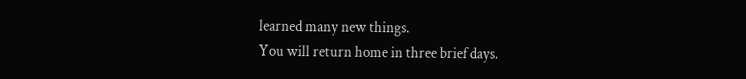learned many new things.
You will return home in three brief days.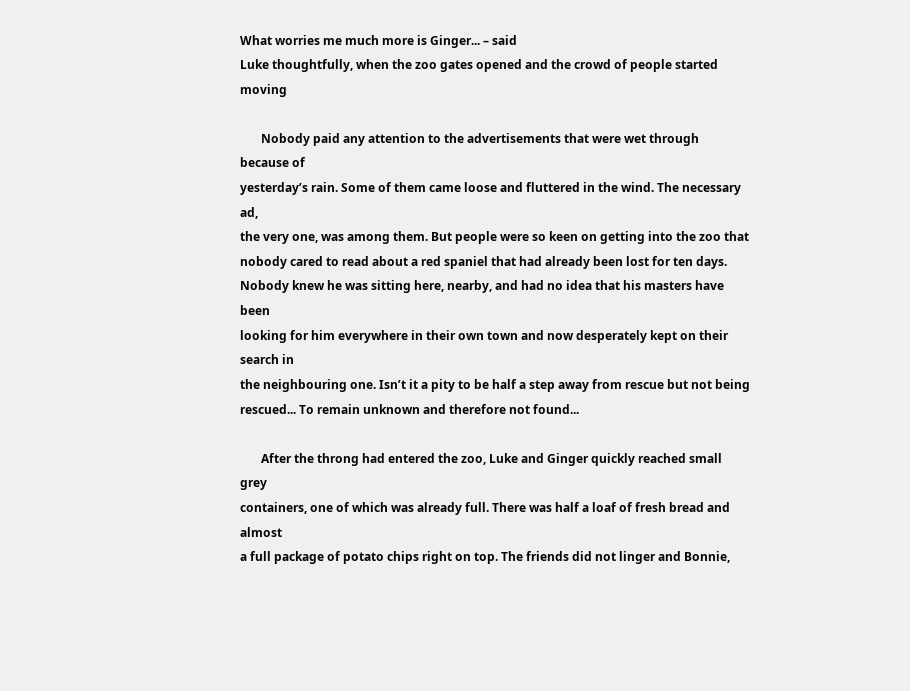What worries me much more is Ginger... – said
Luke thoughtfully, when the zoo gates opened and the crowd of people started moving

       Nobody paid any attention to the advertisements that were wet through because of
yesterday’s rain. Some of them came loose and fluttered in the wind. The necessary ad,
the very one, was among them. But people were so keen on getting into the zoo that
nobody cared to read about a red spaniel that had already been lost for ten days.
Nobody knew he was sitting here, nearby, and had no idea that his masters have been
looking for him everywhere in their own town and now desperately kept on their search in
the neighbouring one. Isn’t it a pity to be half a step away from rescue but not being
rescued... To remain unknown and therefore not found...

       After the throng had entered the zoo, Luke and Ginger quickly reached small grey
containers, one of which was already full. There was half a loaf of fresh bread and almost
a full package of potato chips right on top. The friends did not linger and Bonnie,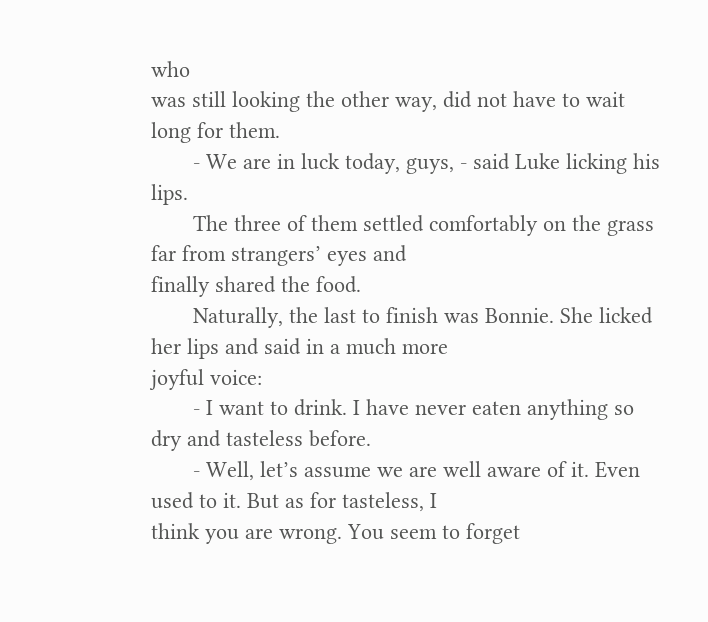who
was still looking the other way, did not have to wait long for them.
       - We are in luck today, guys, - said Luke licking his lips.
       The three of them settled comfortably on the grass far from strangers’ eyes and
finally shared the food.
       Naturally, the last to finish was Bonnie. She licked her lips and said in a much more
joyful voice:
       - I want to drink. I have never eaten anything so dry and tasteless before.
       - Well, let’s assume we are well aware of it. Even used to it. But as for tasteless, I
think you are wrong. You seem to forget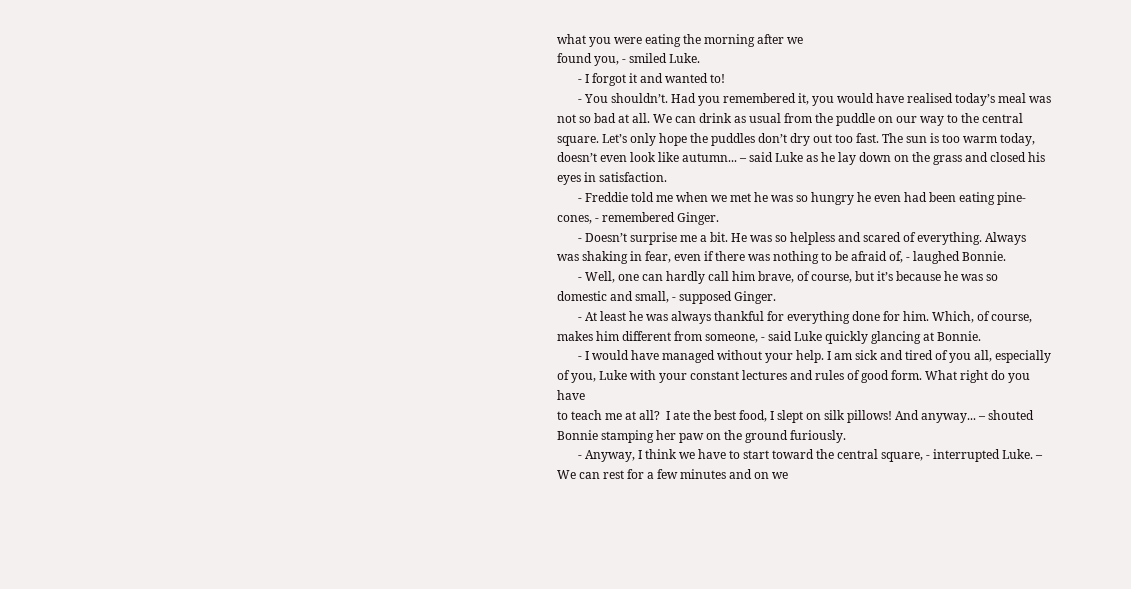what you were eating the morning after we
found you, - smiled Luke.
       - I forgot it and wanted to!
       - You shouldn’t. Had you remembered it, you would have realised today’s meal was
not so bad at all. We can drink as usual from the puddle on our way to the central
square. Let’s only hope the puddles don’t dry out too fast. The sun is too warm today,
doesn’t even look like autumn... – said Luke as he lay down on the grass and closed his
eyes in satisfaction.
       - Freddie told me when we met he was so hungry he even had been eating pine-
cones, - remembered Ginger.
       - Doesn’t surprise me a bit. He was so helpless and scared of everything. Always
was shaking in fear, even if there was nothing to be afraid of, - laughed Bonnie.
       - Well, one can hardly call him brave, of course, but it’s because he was so
domestic and small, - supposed Ginger.
       - At least he was always thankful for everything done for him. Which, of course,
makes him different from someone, - said Luke quickly glancing at Bonnie.
       - I would have managed without your help. I am sick and tired of you all, especially
of you, Luke with your constant lectures and rules of good form. What right do you have
to teach me at all?  I ate the best food, I slept on silk pillows! And anyway... – shouted
Bonnie stamping her paw on the ground furiously.
       - Anyway, I think we have to start toward the central square, - interrupted Luke. –
We can rest for a few minutes and on we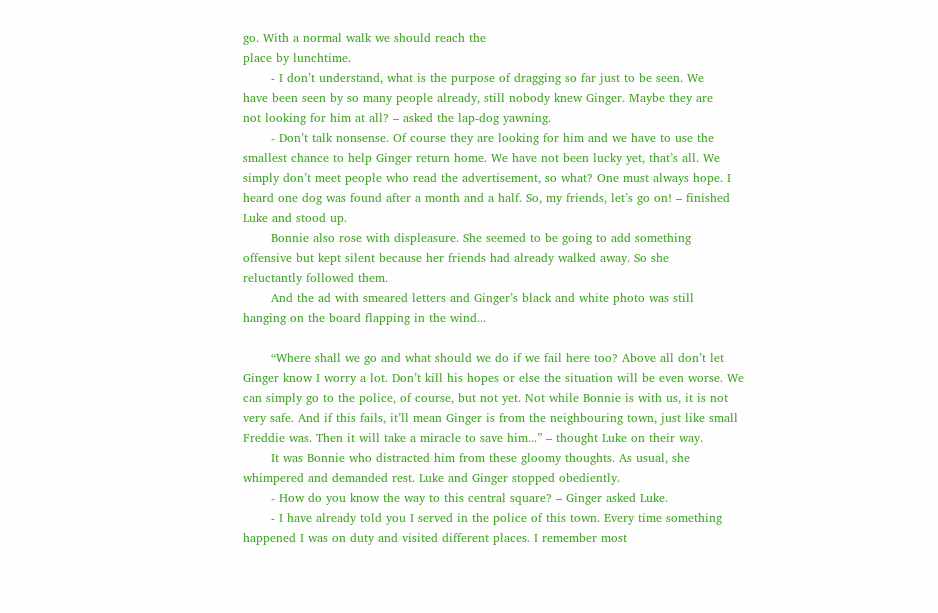go. With a normal walk we should reach the
place by lunchtime.
       - I don’t understand, what is the purpose of dragging so far just to be seen. We
have been seen by so many people already, still nobody knew Ginger. Maybe they are
not looking for him at all? – asked the lap-dog yawning.
       - Don’t talk nonsense. Of course they are looking for him and we have to use the
smallest chance to help Ginger return home. We have not been lucky yet, that’s all. We
simply don’t meet people who read the advertisement, so what? One must always hope. I
heard one dog was found after a month and a half. So, my friends, let’s go on! – finished
Luke and stood up.
       Bonnie also rose with displeasure. She seemed to be going to add something
offensive but kept silent because her friends had already walked away. So she
reluctantly followed them.
       And the ad with smeared letters and Ginger’s black and white photo was still
hanging on the board flapping in the wind...

       “Where shall we go and what should we do if we fail here too? Above all don’t let
Ginger know I worry a lot. Don’t kill his hopes or else the situation will be even worse. We
can simply go to the police, of course, but not yet. Not while Bonnie is with us, it is not
very safe. And if this fails, it’ll mean Ginger is from the neighbouring town, just like small
Freddie was. Then it will take a miracle to save him...” – thought Luke on their way.
       It was Bonnie who distracted him from these gloomy thoughts. As usual, she
whimpered and demanded rest. Luke and Ginger stopped obediently.
       - How do you know the way to this central square? – Ginger asked Luke.
       - I have already told you I served in the police of this town. Every time something
happened I was on duty and visited different places. I remember most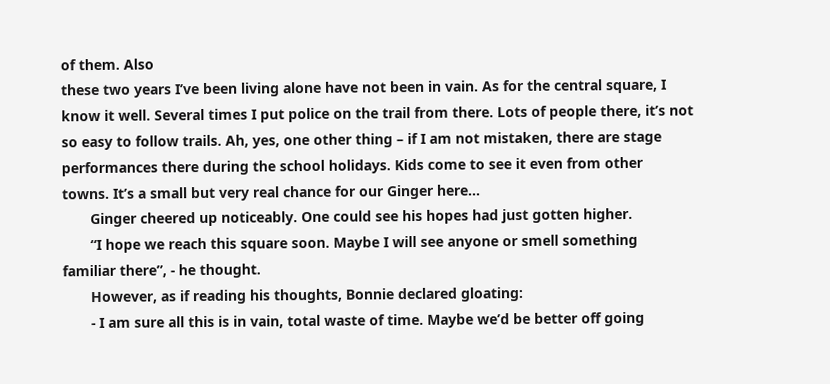of them. Also
these two years I’ve been living alone have not been in vain. As for the central square, I
know it well. Several times I put police on the trail from there. Lots of people there, it’s not
so easy to follow trails. Ah, yes, one other thing – if I am not mistaken, there are stage
performances there during the school holidays. Kids come to see it even from other
towns. It’s a small but very real chance for our Ginger here...
       Ginger cheered up noticeably. One could see his hopes had just gotten higher.
       “I hope we reach this square soon. Maybe I will see anyone or smell something
familiar there”, - he thought.
       However, as if reading his thoughts, Bonnie declared gloating:
       - I am sure all this is in vain, total waste of time. Maybe we’d be better off going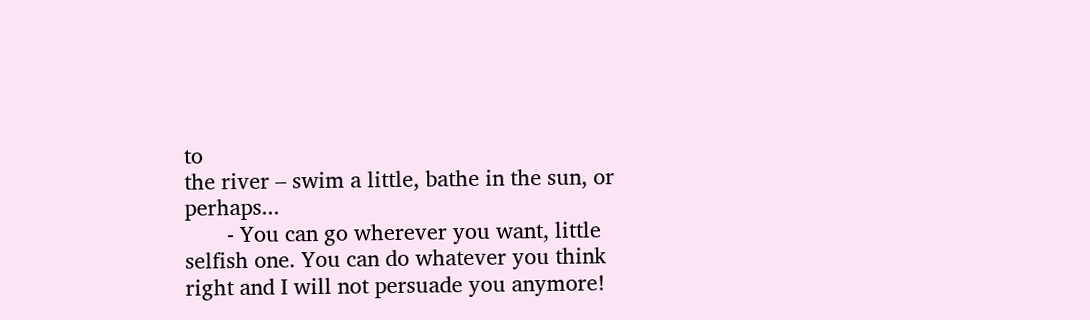to
the river – swim a little, bathe in the sun, or perhaps...
       - You can go wherever you want, little selfish one. You can do whatever you think
right and I will not persuade you anymore!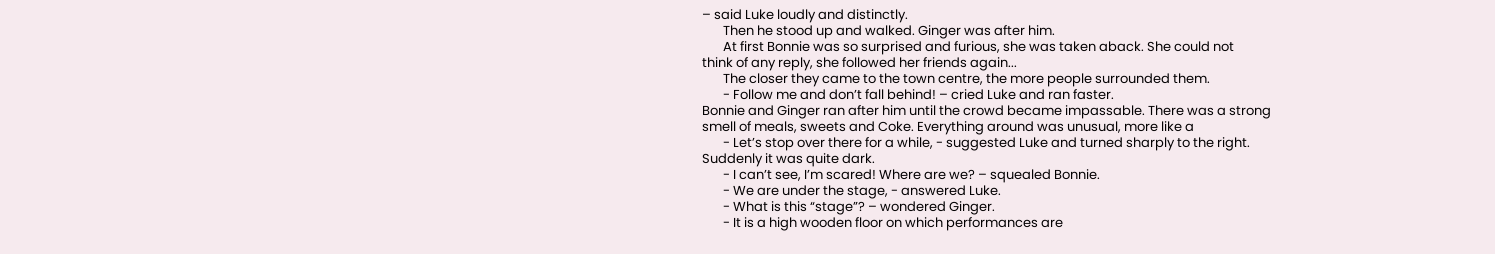– said Luke loudly and distinctly.
       Then he stood up and walked. Ginger was after him.
       At first Bonnie was so surprised and furious, she was taken aback. She could not
think of any reply, she followed her friends again...
       The closer they came to the town centre, the more people surrounded them.
       - Follow me and don’t fall behind! – cried Luke and ran faster.
Bonnie and Ginger ran after him until the crowd became impassable. There was a strong
smell of meals, sweets and Coke. Everything around was unusual, more like a
       - Let’s stop over there for a while, - suggested Luke and turned sharply to the right.
Suddenly it was quite dark.
       - I can’t see, I’m scared! Where are we? – squealed Bonnie.
       - We are under the stage, - answered Luke.
       - What is this “stage”? – wondered Ginger.
       - It is a high wooden floor on which performances are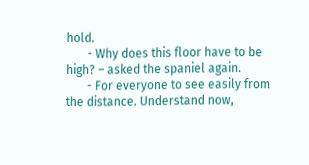hold.
       - Why does this floor have to be high? – asked the spaniel again.
       - For everyone to see easily from the distance. Understand now,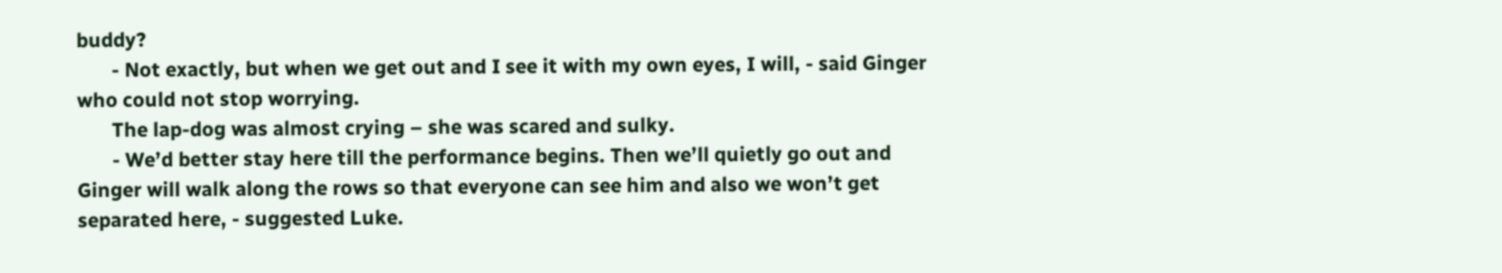buddy?
       - Not exactly, but when we get out and I see it with my own eyes, I will, - said Ginger
who could not stop worrying.
       The lap-dog was almost crying – she was scared and sulky.
       - We’d better stay here till the performance begins. Then we’ll quietly go out and
Ginger will walk along the rows so that everyone can see him and also we won’t get
separated here, - suggested Luke.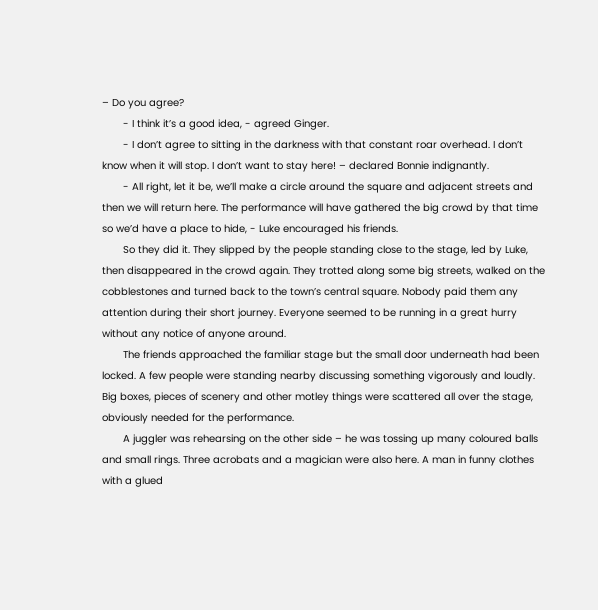– Do you agree?
       - I think it’s a good idea, - agreed Ginger.
       - I don’t agree to sitting in the darkness with that constant roar overhead. I don’t
know when it will stop. I don’t want to stay here! – declared Bonnie indignantly.
       - All right, let it be, we’ll make a circle around the square and adjacent streets and
then we will return here. The performance will have gathered the big crowd by that time
so we’d have a place to hide, - Luke encouraged his friends.
       So they did it. They slipped by the people standing close to the stage, led by Luke,
then disappeared in the crowd again. They trotted along some big streets, walked on the
cobblestones and turned back to the town’s central square. Nobody paid them any
attention during their short journey. Everyone seemed to be running in a great hurry
without any notice of anyone around.
       The friends approached the familiar stage but the small door underneath had been
locked. A few people were standing nearby discussing something vigorously and loudly.
Big boxes, pieces of scenery and other motley things were scattered all over the stage,
obviously needed for the performance.
       A juggler was rehearsing on the other side – he was tossing up many coloured balls
and small rings. Three acrobats and a magician were also here. A man in funny clothes
with a glued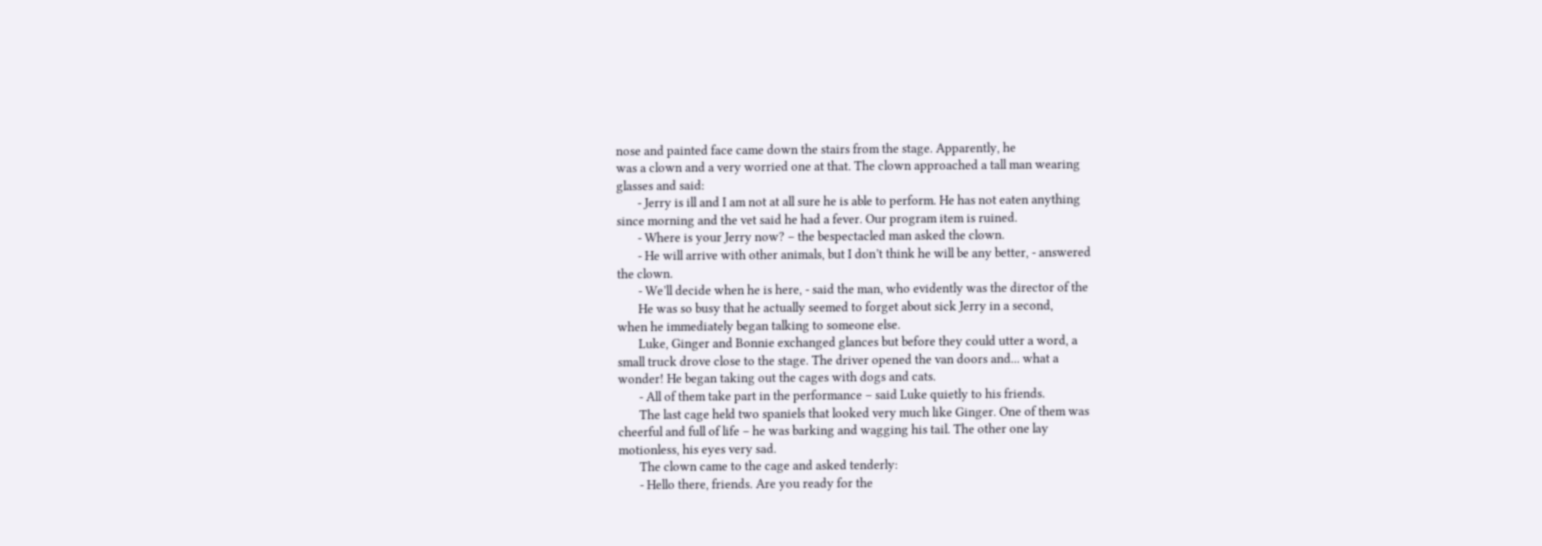nose and painted face came down the stairs from the stage. Apparently, he
was a clown and a very worried one at that. The clown approached a tall man wearing
glasses and said:
       - Jerry is ill and I am not at all sure he is able to perform. He has not eaten anything
since morning and the vet said he had a fever. Our program item is ruined.
       - Where is your Jerry now? – the bespectacled man asked the clown.
       - He will arrive with other animals, but I don’t think he will be any better, - answered
the clown.
       - We’ll decide when he is here, - said the man, who evidently was the director of the
       He was so busy that he actually seemed to forget about sick Jerry in a second,
when he immediately began talking to someone else.
       Luke, Ginger and Bonnie exchanged glances but before they could utter a word, a
small truck drove close to the stage. The driver opened the van doors and... what a
wonder! He began taking out the cages with dogs and cats.
       - All of them take part in the performance – said Luke quietly to his friends.
       The last cage held two spaniels that looked very much like Ginger. One of them was
cheerful and full of life – he was barking and wagging his tail. The other one lay
motionless, his eyes very sad.
       The clown came to the cage and asked tenderly:
       - Hello there, friends. Are you ready for the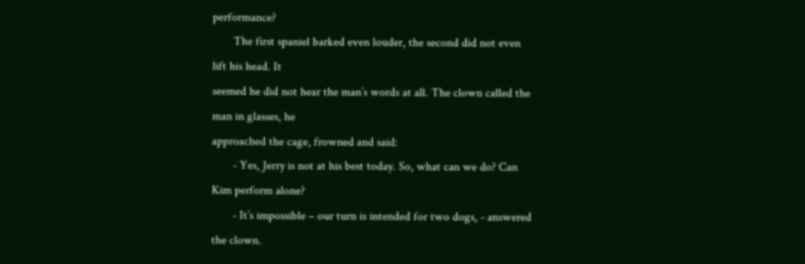performance?
       The first spaniel barked even louder, the second did not even lift his head. It
seemed he did not hear the man’s words at all. The clown called the man in glasses, he
approached the cage, frowned and said:
       - Yes, Jerry is not at his best today. So, what can we do? Can Kim perform alone?
       - It’s impossible – our turn is intended for two dogs, - answered the clown.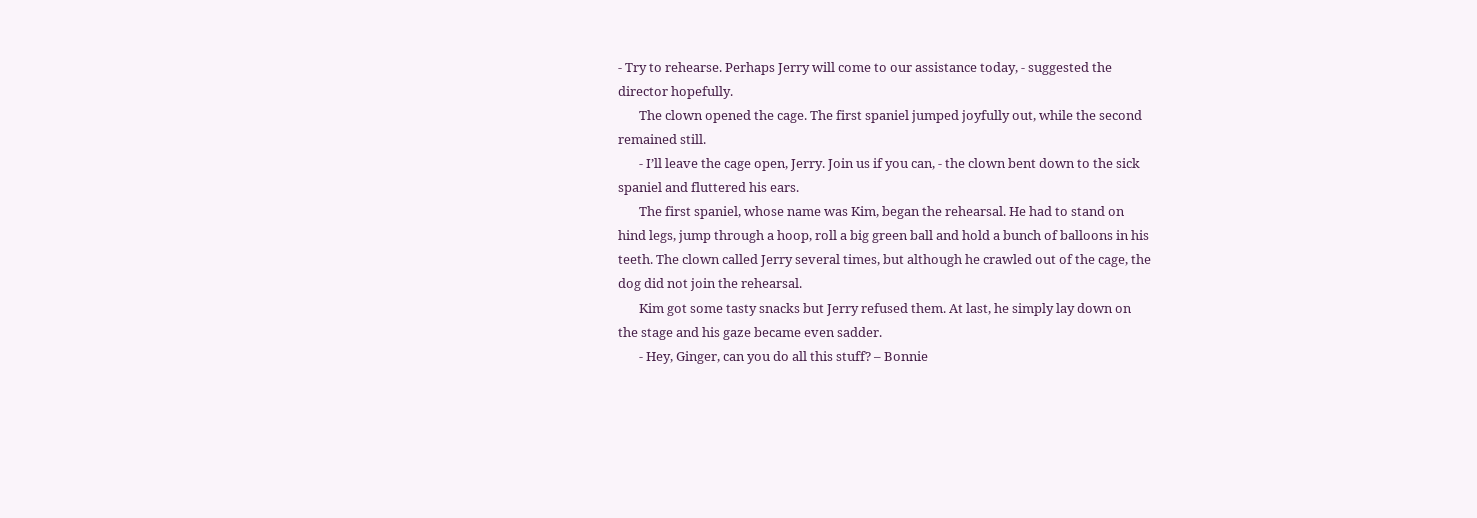- Try to rehearse. Perhaps Jerry will come to our assistance today, - suggested the
director hopefully.
       The clown opened the cage. The first spaniel jumped joyfully out, while the second
remained still.
       - I’ll leave the cage open, Jerry. Join us if you can, - the clown bent down to the sick
spaniel and fluttered his ears.
       The first spaniel, whose name was Kim, began the rehearsal. He had to stand on
hind legs, jump through a hoop, roll a big green ball and hold a bunch of balloons in his
teeth. The clown called Jerry several times, but although he crawled out of the cage, the
dog did not join the rehearsal.
       Kim got some tasty snacks but Jerry refused them. At last, he simply lay down on
the stage and his gaze became even sadder.
       - Hey, Ginger, can you do all this stuff? – Bonnie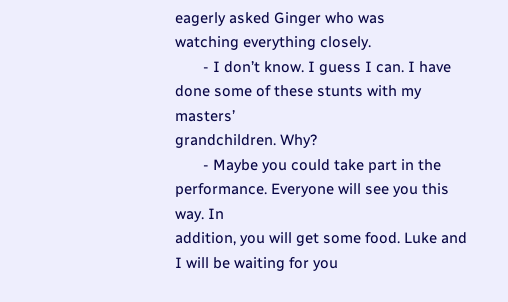eagerly asked Ginger who was
watching everything closely.
       - I don’t know. I guess I can. I have done some of these stunts with my masters’
grandchildren. Why?
       - Maybe you could take part in the performance. Everyone will see you this way. In
addition, you will get some food. Luke and I will be waiting for you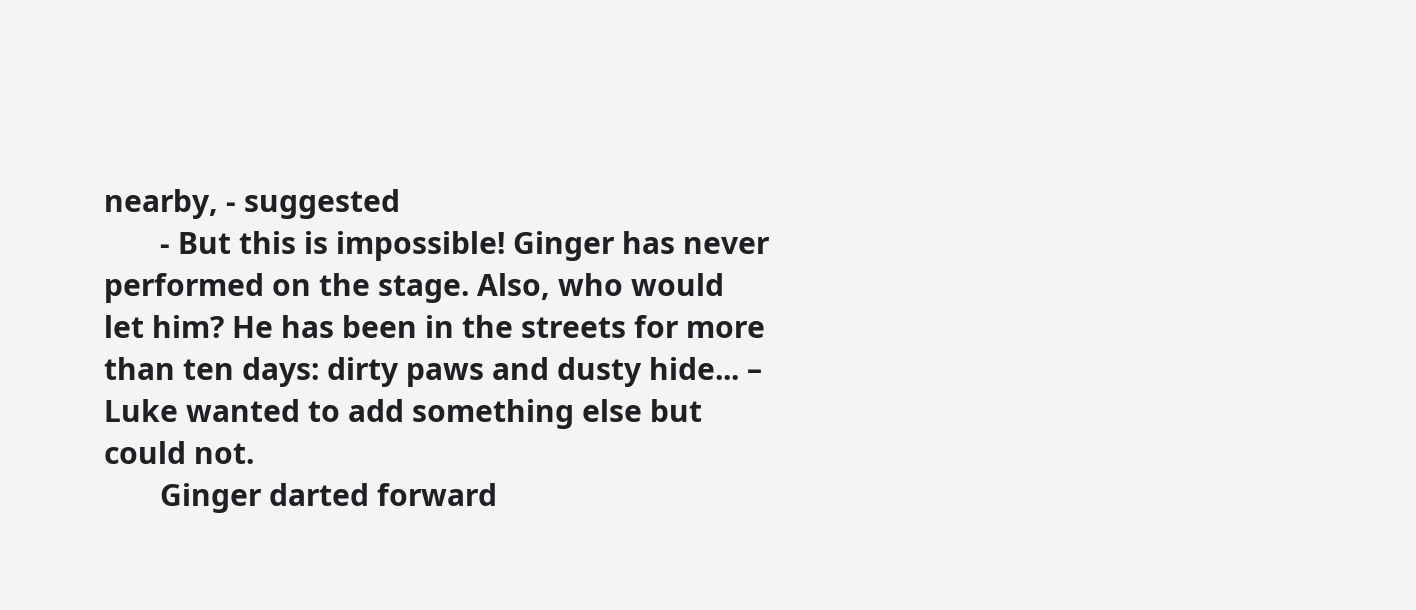nearby, - suggested
       - But this is impossible! Ginger has never performed on the stage. Also, who would
let him? He has been in the streets for more than ten days: dirty paws and dusty hide... –
Luke wanted to add something else but could not.
       Ginger darted forward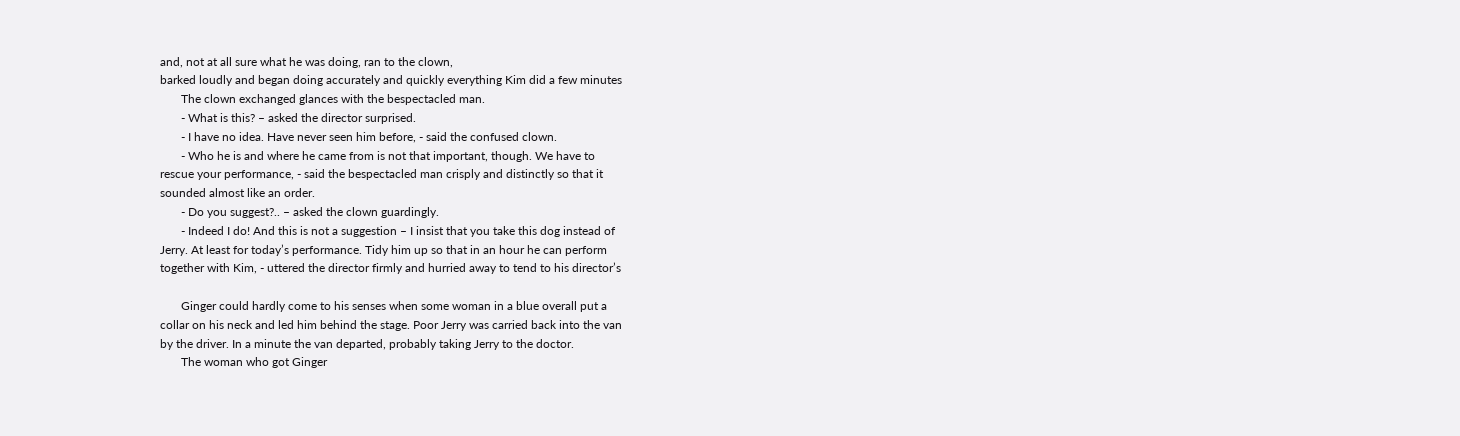and, not at all sure what he was doing, ran to the clown,
barked loudly and began doing accurately and quickly everything Kim did a few minutes
       The clown exchanged glances with the bespectacled man.
       - What is this? – asked the director surprised.
       - I have no idea. Have never seen him before, - said the confused clown.
       - Who he is and where he came from is not that important, though. We have to
rescue your performance, - said the bespectacled man crisply and distinctly so that it
sounded almost like an order.
       - Do you suggest?.. – asked the clown guardingly.
       - Indeed I do! And this is not a suggestion – I insist that you take this dog instead of
Jerry. At least for today’s performance. Tidy him up so that in an hour he can perform
together with Kim, - uttered the director firmly and hurried away to tend to his director’s

       Ginger could hardly come to his senses when some woman in a blue overall put a
collar on his neck and led him behind the stage. Poor Jerry was carried back into the van
by the driver. In a minute the van departed, probably taking Jerry to the doctor.
       The woman who got Ginger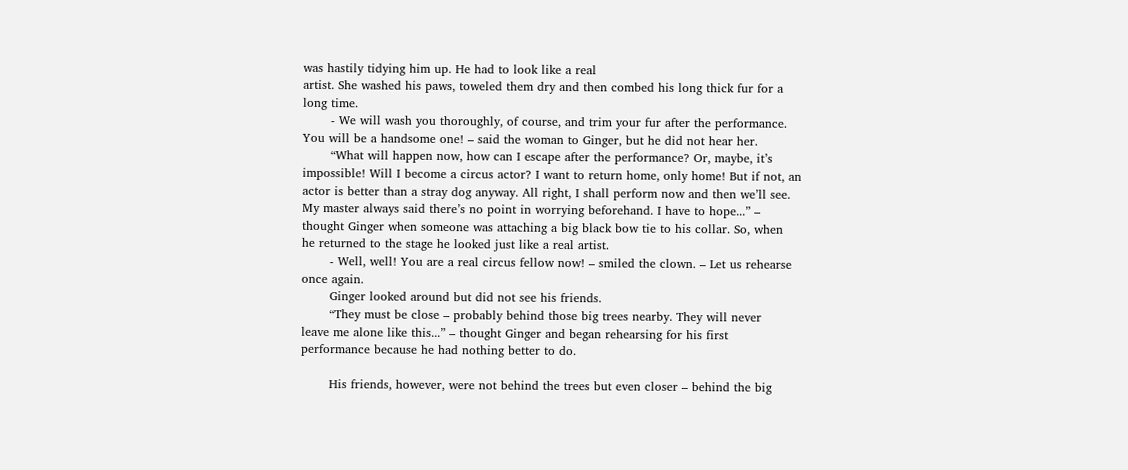was hastily tidying him up. He had to look like a real
artist. She washed his paws, toweled them dry and then combed his long thick fur for a
long time.
       - We will wash you thoroughly, of course, and trim your fur after the performance.
You will be a handsome one! – said the woman to Ginger, but he did not hear her.
       “What will happen now, how can I escape after the performance? Or, maybe, it’s
impossible! Will I become a circus actor? I want to return home, only home! But if not, an
actor is better than a stray dog anyway. All right, I shall perform now and then we’ll see.
My master always said there’s no point in worrying beforehand. I have to hope...” –
thought Ginger when someone was attaching a big black bow tie to his collar. So, when
he returned to the stage he looked just like a real artist.
       - Well, well! You are a real circus fellow now! – smiled the clown. – Let us rehearse
once again.
       Ginger looked around but did not see his friends.
       “They must be close – probably behind those big trees nearby. They will never
leave me alone like this...” – thought Ginger and began rehearsing for his first
performance because he had nothing better to do.

       His friends, however, were not behind the trees but even closer – behind the big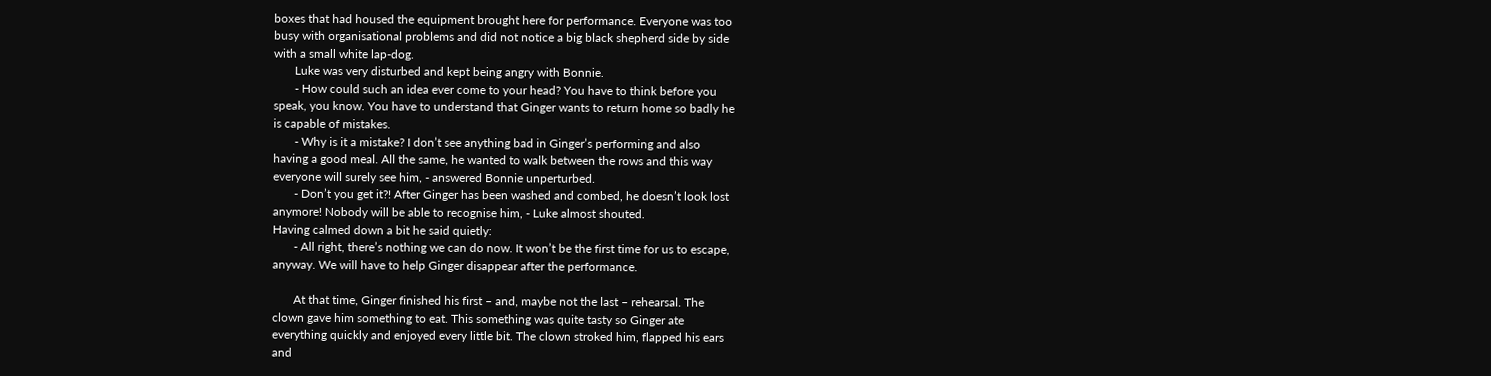boxes that had housed the equipment brought here for performance. Everyone was too
busy with organisational problems and did not notice a big black shepherd side by side
with a small white lap-dog.
       Luke was very disturbed and kept being angry with Bonnie.
       - How could such an idea ever come to your head? You have to think before you
speak, you know. You have to understand that Ginger wants to return home so badly he
is capable of mistakes.
       - Why is it a mistake? I don’t see anything bad in Ginger’s performing and also
having a good meal. All the same, he wanted to walk between the rows and this way
everyone will surely see him, - answered Bonnie unperturbed.
       - Don’t you get it?! After Ginger has been washed and combed, he doesn’t look lost
anymore! Nobody will be able to recognise him, - Luke almost shouted.
Having calmed down a bit he said quietly:
       - All right, there’s nothing we can do now. It won’t be the first time for us to escape,
anyway. We will have to help Ginger disappear after the performance.

       At that time, Ginger finished his first – and, maybe not the last – rehearsal. The
clown gave him something to eat. This something was quite tasty so Ginger ate
everything quickly and enjoyed every little bit. The clown stroked him, flapped his ears
and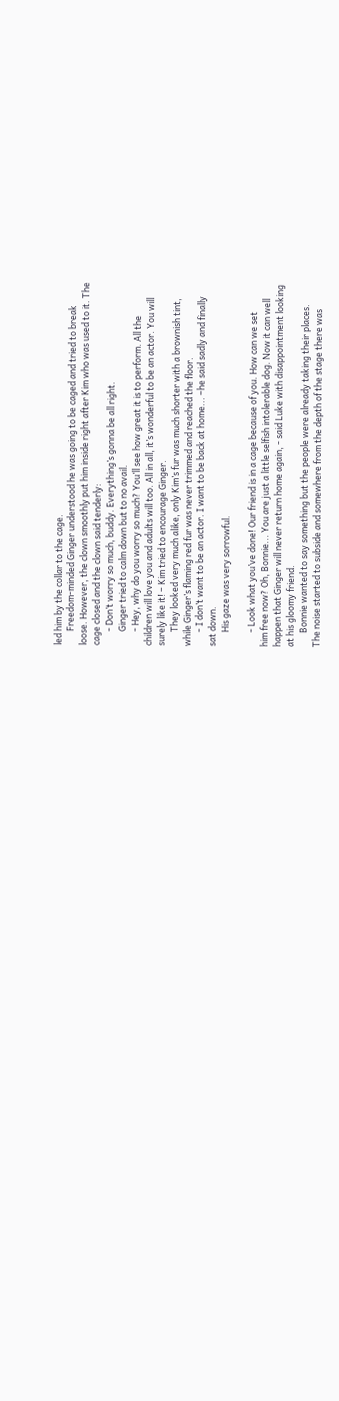led him by the collar to the cage.
       Freedom-minded Ginger understood he was going to be caged and tried to break
loose. However, the clown smoothly put him inside right after Kim who was used to it. The
cage closed and the clown said tenderly:
       - Don’t worry so much, buddy. Everything’s gonna be all right.
       Ginger tried to calm down but to no avail.
       - Hey, why do you worry so much? You’ll see how great it is to perform. All the
children will love you and adults will too. All in all, it’s wonderful to be an actor. You will
surely like it! – Kim tried to encourage Ginger.
       They looked very much alike, only Kim’s fur was much shorter with a brownish tint,
while Ginger’s flaming red fur was never trimmed and reached the floor.
       - I don’t want to be an actor. I want to be back at home... –he said sadly and finally
sat down.
       His gaze was very sorrowful.

       - Look what you’ve done! Our friend is in a cage because of you. How can we set
him free now? Oh, Bonnie... You are just a little selfish intolerable dog. Now it can well
happen that Ginger will never return home again, - said Luke with disappointment looking
at his gloomy friend.
       Bonnie wanted to say something but the people were already taking their places.
The noise started to subside and somewhere from the depth of the stage there was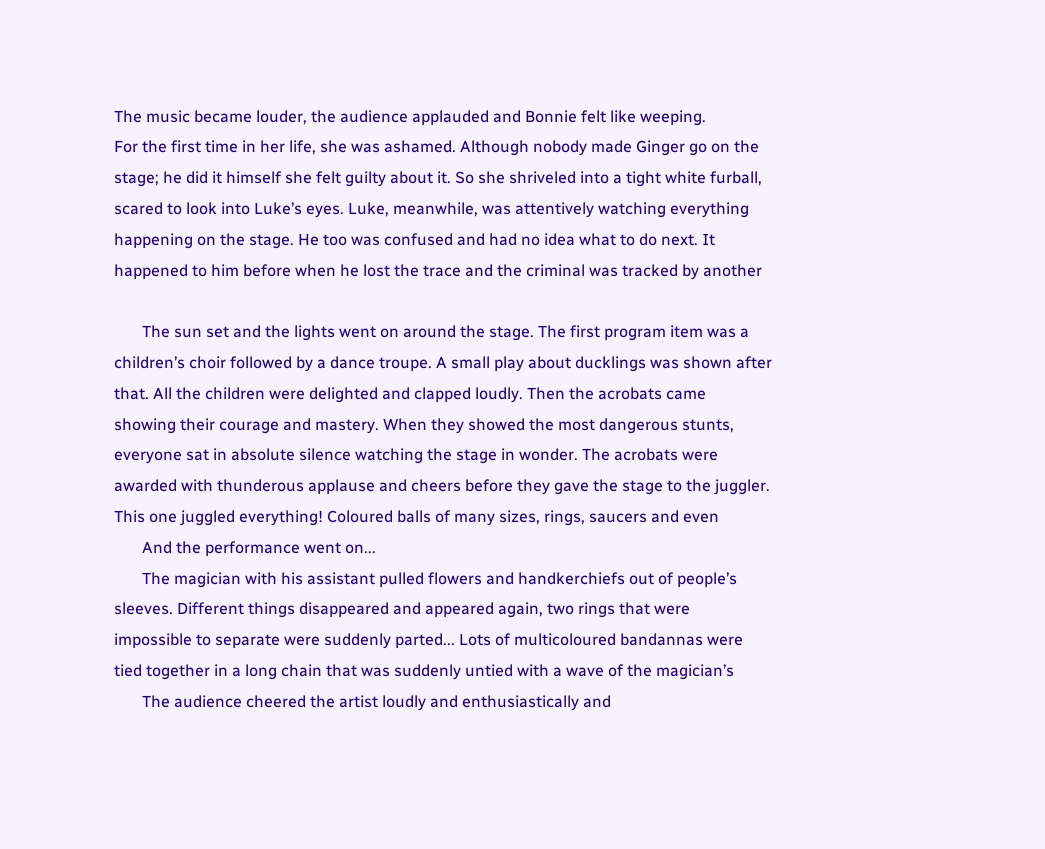The music became louder, the audience applauded and Bonnie felt like weeping.
For the first time in her life, she was ashamed. Although nobody made Ginger go on the
stage; he did it himself she felt guilty about it. So she shriveled into a tight white furball,
scared to look into Luke’s eyes. Luke, meanwhile, was attentively watching everything
happening on the stage. He too was confused and had no idea what to do next. It
happened to him before when he lost the trace and the criminal was tracked by another

       The sun set and the lights went on around the stage. The first program item was a
children’s choir followed by a dance troupe. A small play about ducklings was shown after
that. All the children were delighted and clapped loudly. Then the acrobats came
showing their courage and mastery. When they showed the most dangerous stunts,
everyone sat in absolute silence watching the stage in wonder. The acrobats were
awarded with thunderous applause and cheers before they gave the stage to the juggler.
This one juggled everything! Coloured balls of many sizes, rings, saucers and even
       And the performance went on...
       The magician with his assistant pulled flowers and handkerchiefs out of people’s
sleeves. Different things disappeared and appeared again, two rings that were
impossible to separate were suddenly parted... Lots of multicoloured bandannas were
tied together in a long chain that was suddenly untied with a wave of the magician’s
       The audience cheered the artist loudly and enthusiastically and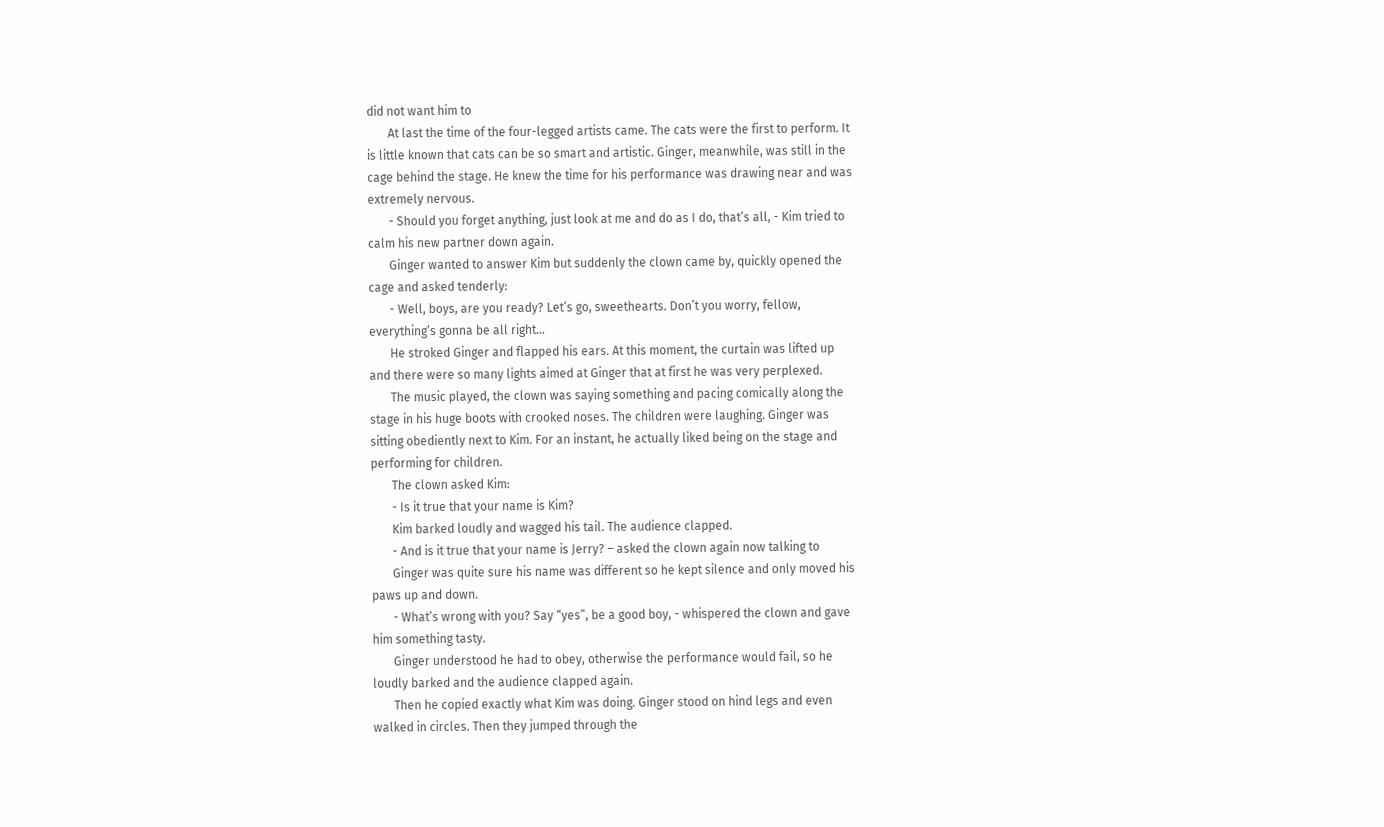did not want him to
       At last the time of the four-legged artists came. The cats were the first to perform. It
is little known that cats can be so smart and artistic. Ginger, meanwhile, was still in the
cage behind the stage. He knew the time for his performance was drawing near and was
extremely nervous.
       - Should you forget anything, just look at me and do as I do, that’s all, - Kim tried to
calm his new partner down again.
       Ginger wanted to answer Kim but suddenly the clown came by, quickly opened the
cage and asked tenderly:
       - Well, boys, are you ready? Let’s go, sweethearts. Don’t you worry, fellow,
everything’s gonna be all right...
       He stroked Ginger and flapped his ears. At this moment, the curtain was lifted up
and there were so many lights aimed at Ginger that at first he was very perplexed.
       The music played, the clown was saying something and pacing comically along the
stage in his huge boots with crooked noses. The children were laughing. Ginger was
sitting obediently next to Kim. For an instant, he actually liked being on the stage and
performing for children.
       The clown asked Kim:
       - Is it true that your name is Kim?
       Kim barked loudly and wagged his tail. The audience clapped.
       - And is it true that your name is Jerry? – asked the clown again now talking to
       Ginger was quite sure his name was different so he kept silence and only moved his
paws up and down.
       - What’s wrong with you? Say “yes”, be a good boy, - whispered the clown and gave
him something tasty.
       Ginger understood he had to obey, otherwise the performance would fail, so he
loudly barked and the audience clapped again.
       Then he copied exactly what Kim was doing. Ginger stood on hind legs and even
walked in circles. Then they jumped through the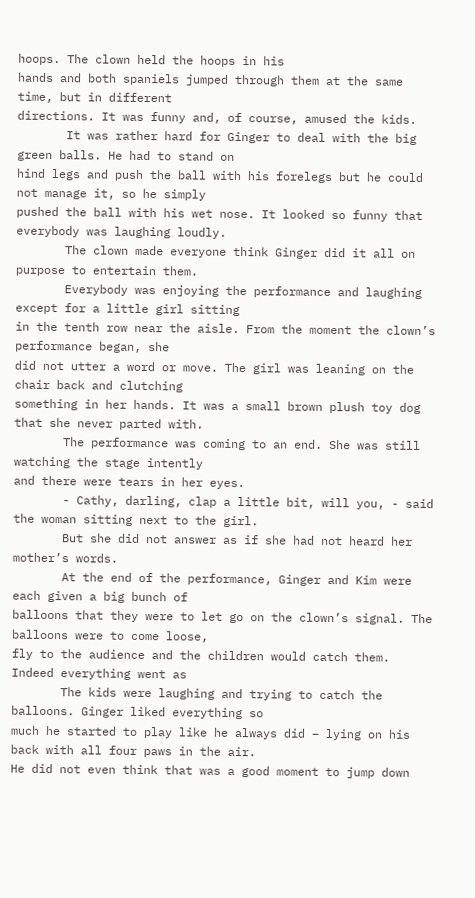hoops. The clown held the hoops in his
hands and both spaniels jumped through them at the same time, but in different
directions. It was funny and, of course, amused the kids.
       It was rather hard for Ginger to deal with the big green balls. He had to stand on
hind legs and push the ball with his forelegs but he could not manage it, so he simply
pushed the ball with his wet nose. It looked so funny that everybody was laughing loudly.
       The clown made everyone think Ginger did it all on purpose to entertain them.
       Everybody was enjoying the performance and laughing except for a little girl sitting
in the tenth row near the aisle. From the moment the clown’s performance began, she
did not utter a word or move. The girl was leaning on the chair back and clutching
something in her hands. It was a small brown plush toy dog that she never parted with.
       The performance was coming to an end. She was still watching the stage intently
and there were tears in her eyes.
       - Cathy, darling, clap a little bit, will you, - said the woman sitting next to the girl.
       But she did not answer as if she had not heard her mother’s words.
       At the end of the performance, Ginger and Kim were each given a big bunch of
balloons that they were to let go on the clown’s signal. The balloons were to come loose,
fly to the audience and the children would catch them. Indeed everything went as
       The kids were laughing and trying to catch the balloons. Ginger liked everything so
much he started to play like he always did – lying on his back with all four paws in the air.
He did not even think that was a good moment to jump down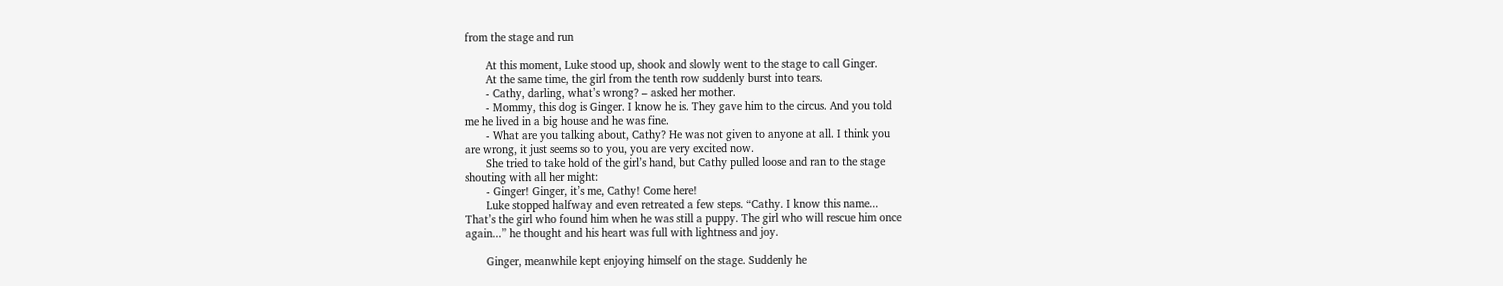from the stage and run

       At this moment, Luke stood up, shook and slowly went to the stage to call Ginger.
       At the same time, the girl from the tenth row suddenly burst into tears.
       - Cathy, darling, what’s wrong? – asked her mother.
       - Mommy, this dog is Ginger. I know he is. They gave him to the circus. And you told
me he lived in a big house and he was fine.
       - What are you talking about, Cathy? He was not given to anyone at all. I think you
are wrong, it just seems so to you, you are very excited now.
       She tried to take hold of the girl’s hand, but Cathy pulled loose and ran to the stage
shouting with all her might:
       - Ginger! Ginger, it’s me, Cathy! Come here!
       Luke stopped halfway and even retreated a few steps. “Cathy. I know this name...
That’s the girl who found him when he was still a puppy. The girl who will rescue him once
again...” he thought and his heart was full with lightness and joy.

       Ginger, meanwhile kept enjoying himself on the stage. Suddenly he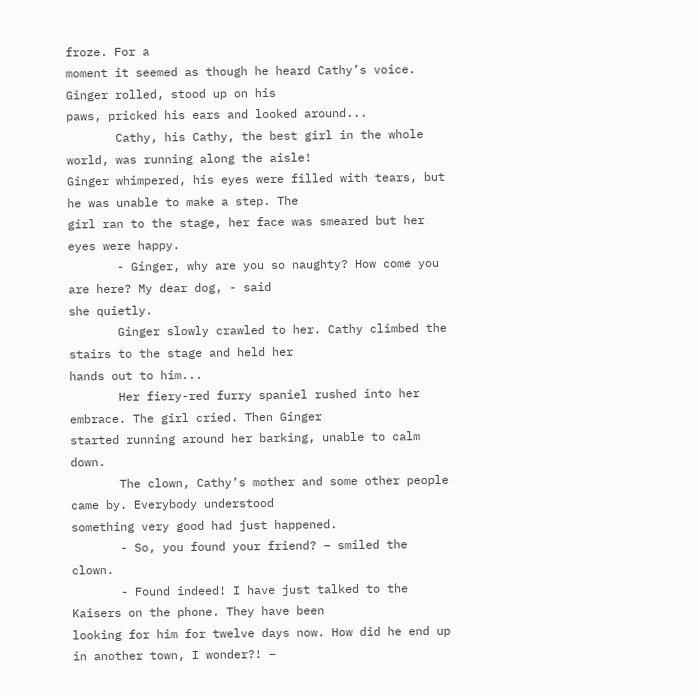froze. For a
moment it seemed as though he heard Cathy’s voice. Ginger rolled, stood up on his
paws, pricked his ears and looked around...
       Cathy, his Cathy, the best girl in the whole world, was running along the aisle!
Ginger whimpered, his eyes were filled with tears, but he was unable to make a step. The
girl ran to the stage, her face was smeared but her eyes were happy.
       - Ginger, why are you so naughty? How come you are here? My dear dog, - said
she quietly.
       Ginger slowly crawled to her. Cathy climbed the stairs to the stage and held her
hands out to him...
       Her fiery-red furry spaniel rushed into her embrace. The girl cried. Then Ginger
started running around her barking, unable to calm down.
       The clown, Cathy’s mother and some other people came by. Everybody understood
something very good had just happened.
       - So, you found your friend? – smiled the clown.
       - Found indeed! I have just talked to the Kaisers on the phone. They have been
looking for him for twelve days now. How did he end up in another town, I wonder?! –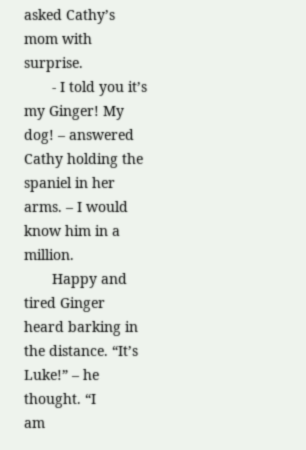asked Cathy’s mom with surprise.
       - I told you it’s my Ginger! My dog! – answered Cathy holding the spaniel in her
arms. – I would know him in a million.
       Happy and tired Ginger heard barking in the distance. “It’s Luke!” – he thought. “I
am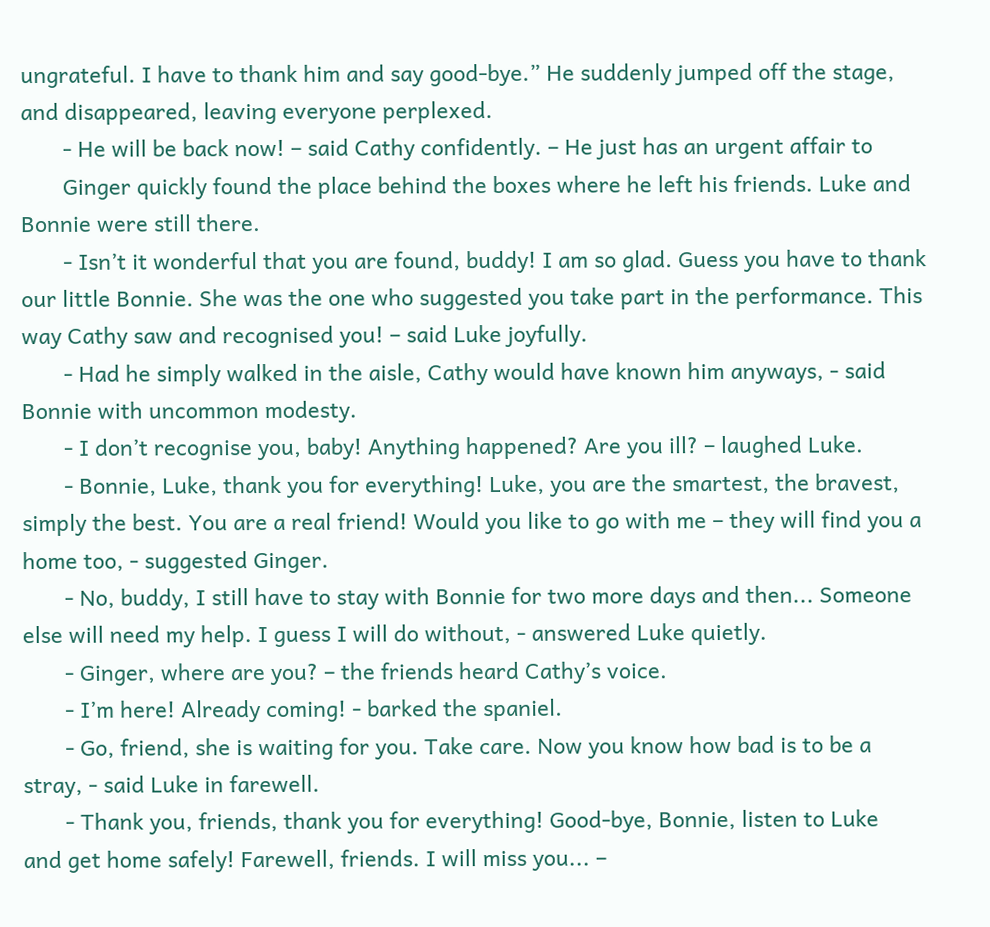ungrateful. I have to thank him and say good-bye.” He suddenly jumped off the stage,
and disappeared, leaving everyone perplexed.
       - He will be back now! – said Cathy confidently. – He just has an urgent affair to
       Ginger quickly found the place behind the boxes where he left his friends. Luke and
Bonnie were still there.
       - Isn’t it wonderful that you are found, buddy! I am so glad. Guess you have to thank
our little Bonnie. She was the one who suggested you take part in the performance. This
way Cathy saw and recognised you! – said Luke joyfully.
       - Had he simply walked in the aisle, Cathy would have known him anyways, - said
Bonnie with uncommon modesty.
       - I don’t recognise you, baby! Anything happened? Are you ill? – laughed Luke.
       - Bonnie, Luke, thank you for everything! Luke, you are the smartest, the bravest,
simply the best. You are a real friend! Would you like to go with me – they will find you a
home too, - suggested Ginger.
       - No, buddy, I still have to stay with Bonnie for two more days and then... Someone
else will need my help. I guess I will do without, - answered Luke quietly.
       - Ginger, where are you? – the friends heard Cathy’s voice.
       - I’m here! Already coming! - barked the spaniel.
       - Go, friend, she is waiting for you. Take care. Now you know how bad is to be a
stray, - said Luke in farewell.
       - Thank you, friends, thank you for everything! Good-bye, Bonnie, listen to Luke
and get home safely! Farewell, friends. I will miss you... –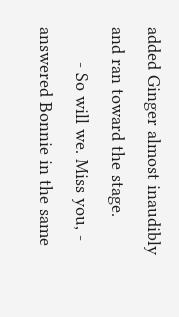added Ginger almost inaudibly
and ran toward the stage.
       - So will we. Miss you, - answered Bonnie in the same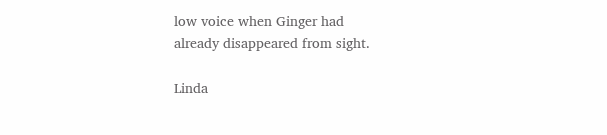low voice when Ginger had
already disappeared from sight.

Linda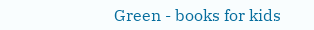Green - books for kids